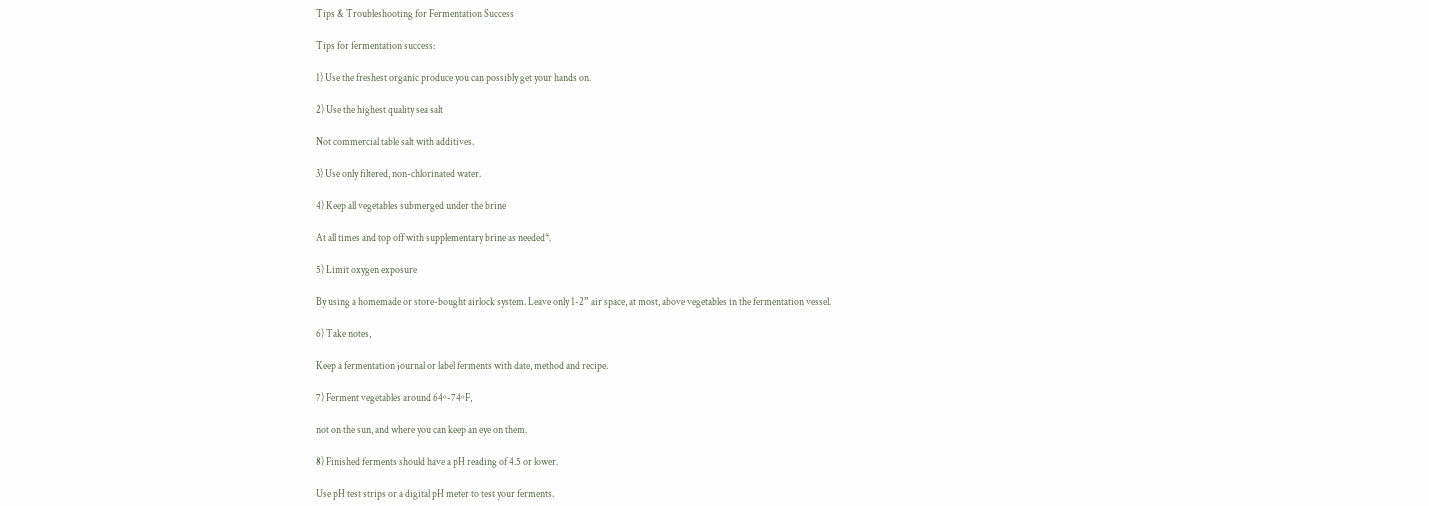Tips & Troubleshooting for Fermentation Success

Tips for fermentation success:

1) Use the freshest organic produce you can possibly get your hands on.

2) Use the highest quality sea salt

Not commercial table salt with additives.

3) Use only filtered, non-chlorinated water.

4) Keep all vegetables submerged under the brine

At all times and top off with supplementary brine as needed*.

5) Limit oxygen exposure

By using a homemade or store-bought airlock system. Leave only 1-2” air space, at most, above vegetables in the fermentation vessel.

6) Take notes,

Keep a fermentation journal or label ferments with date, method and recipe.

7) Ferment vegetables around 64º-74ºF,

not on the sun, and where you can keep an eye on them.

8) Finished ferments should have a pH reading of 4.5 or lower.

Use pH test strips or a digital pH meter to test your ferments.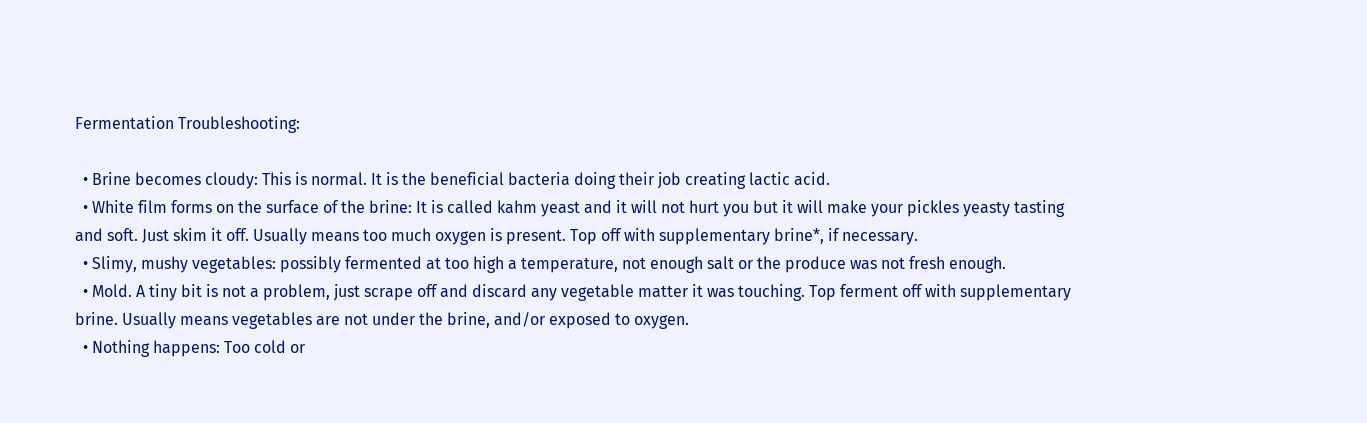Fermentation Troubleshooting:

  • Brine becomes cloudy: This is normal. It is the beneficial bacteria doing their job creating lactic acid.
  • White film forms on the surface of the brine: It is called kahm yeast and it will not hurt you but it will make your pickles yeasty tasting and soft. Just skim it off. Usually means too much oxygen is present. Top off with supplementary brine*, if necessary.
  • Slimy, mushy vegetables: possibly fermented at too high a temperature, not enough salt or the produce was not fresh enough.
  • Mold. A tiny bit is not a problem, just scrape off and discard any vegetable matter it was touching. Top ferment off with supplementary brine. Usually means vegetables are not under the brine, and/or exposed to oxygen.
  • Nothing happens: Too cold or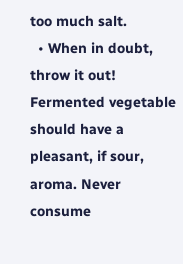too much salt.
  • When in doubt, throw it out! Fermented vegetable should have a pleasant, if sour, aroma. Never consume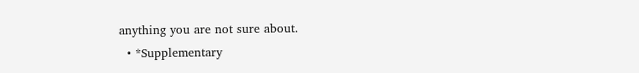anything you are not sure about.
  • *Supplementary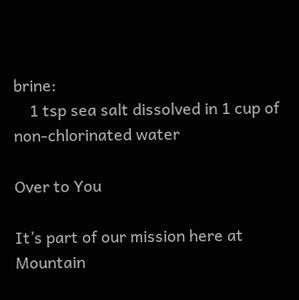brine:
    1 tsp sea salt dissolved in 1 cup of non-chlorinated water

Over to You

It’s part of our mission here at Mountain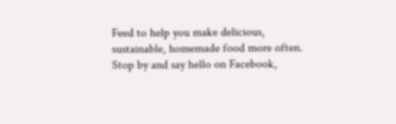Feed to help you make delicious, sustainable, homemade food more often. Stop by and say hello on Facebook,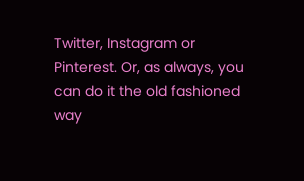Twitter, Instagram or Pinterest. Or, as always, you can do it the old fashioned way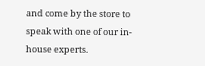and come by the store to speak with one of our in-house experts.